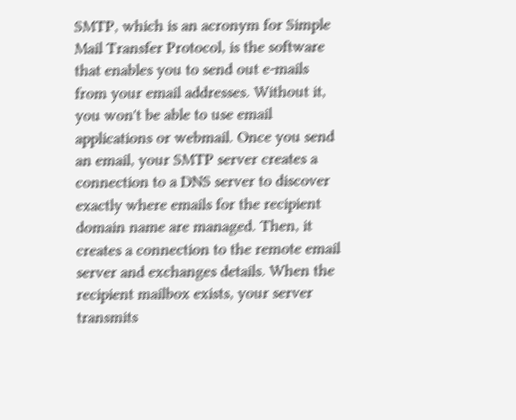SMTP, which is an acronym for Simple Mail Transfer Protocol, is the software that enables you to send out e-mails from your email addresses. Without it, you won't be able to use email applications or webmail. Once you send an email, your SMTP server creates a connection to a DNS server to discover exactly where emails for the recipient domain name are managed. Then, it creates a connection to the remote email server and exchanges details. When the recipient mailbox exists, your server transmits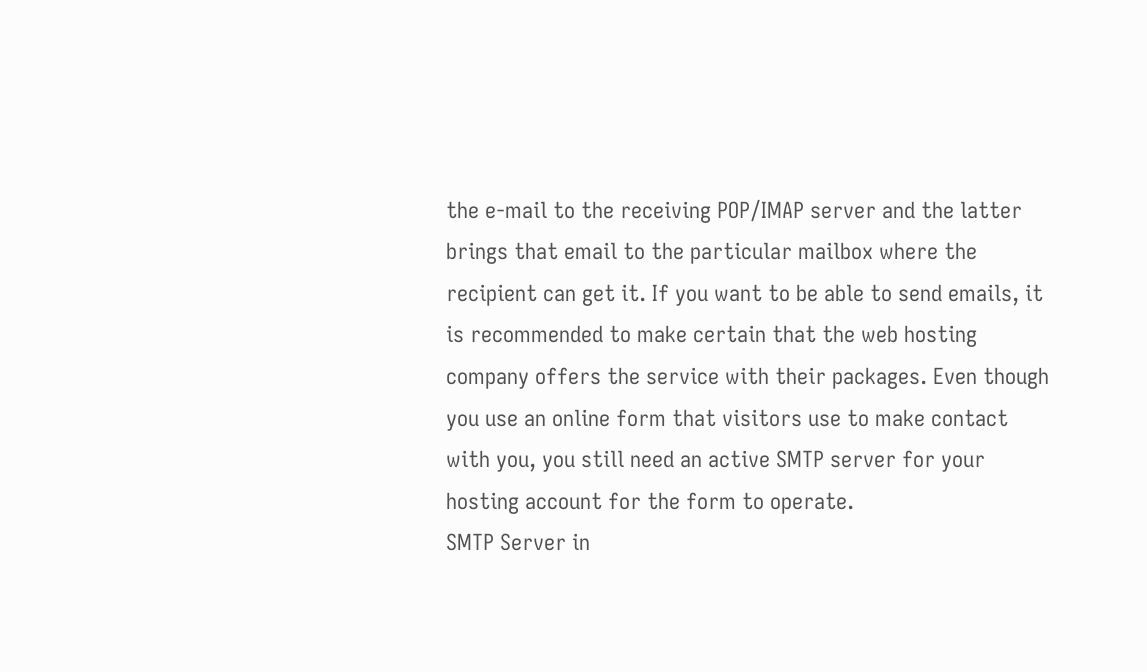the e-mail to the receiving POP/IMAP server and the latter brings that email to the particular mailbox where the recipient can get it. If you want to be able to send emails, it is recommended to make certain that the web hosting company offers the service with their packages. Even though you use an online form that visitors use to make contact with you, you still need an active SMTP server for your hosting account for the form to operate.
SMTP Server in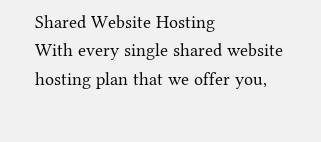Shared Website Hosting
With every single shared website hosting plan that we offer you,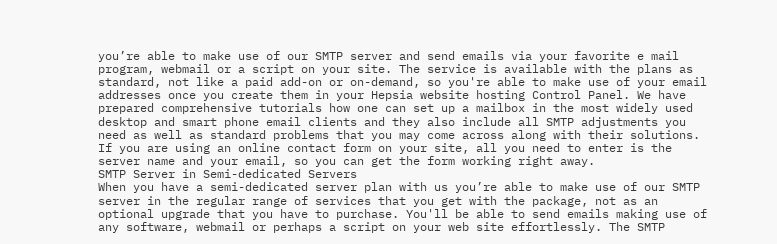you’re able to make use of our SMTP server and send emails via your favorite e mail program, webmail or a script on your site. The service is available with the plans as standard, not like a paid add-on or on-demand, so you're able to make use of your email addresses once you create them in your Hepsia website hosting Control Panel. We have prepared comprehensive tutorials how one can set up a mailbox in the most widely used desktop and smart phone email clients and they also include all SMTP adjustments you need as well as standard problems that you may come across along with their solutions. If you are using an online contact form on your site, all you need to enter is the server name and your email, so you can get the form working right away.
SMTP Server in Semi-dedicated Servers
When you have a semi-dedicated server plan with us you’re able to make use of our SMTP server in the regular range of services that you get with the package, not as an optional upgrade that you have to purchase. You'll be able to send emails making use of any software, webmail or perhaps a script on your web site effortlessly. The SMTP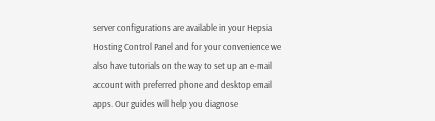server configurations are available in your Hepsia Hosting Control Panel and for your convenience we also have tutorials on the way to set up an e-mail account with preferred phone and desktop email apps. Our guides will help you diagnose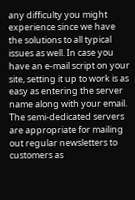any difficulty you might experience since we have the solutions to all typical issues as well. In case you have an e-mail script on your site, setting it up to work is as easy as entering the server name along with your email. The semi-dedicated servers are appropriate for mailing out regular newsletters to customers as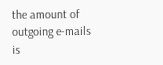the amount of outgoing e-mails is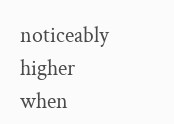noticeably higher when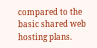compared to the basic shared web hosting plans.